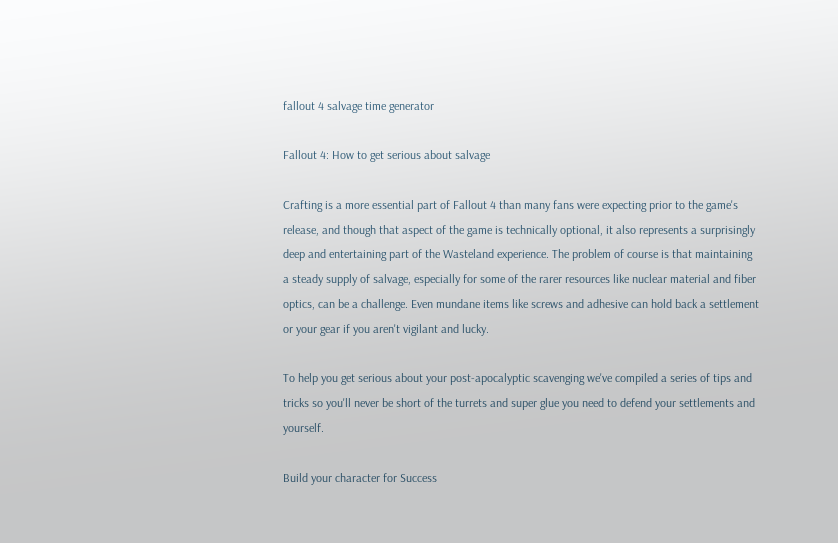fallout 4 salvage time generator

Fallout 4: How to get serious about salvage

Crafting is a more essential part of Fallout 4 than many fans were expecting prior to the game's release, and though that aspect of the game is technically optional, it also represents a surprisingly deep and entertaining part of the Wasteland experience. The problem of course is that maintaining a steady supply of salvage, especially for some of the rarer resources like nuclear material and fiber optics, can be a challenge. Even mundane items like screws and adhesive can hold back a settlement or your gear if you aren't vigilant and lucky.

To help you get serious about your post-apocalyptic scavenging we've compiled a series of tips and tricks so you'll never be short of the turrets and super glue you need to defend your settlements and yourself.

Build your character for Success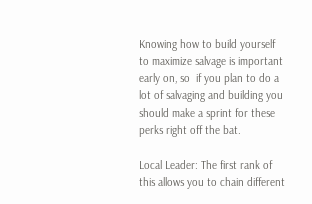Knowing how to build yourself to maximize salvage is important early on, so  if you plan to do a lot of salvaging and building you should make a sprint for these perks right off the bat.

Local Leader: The first rank of this allows you to chain different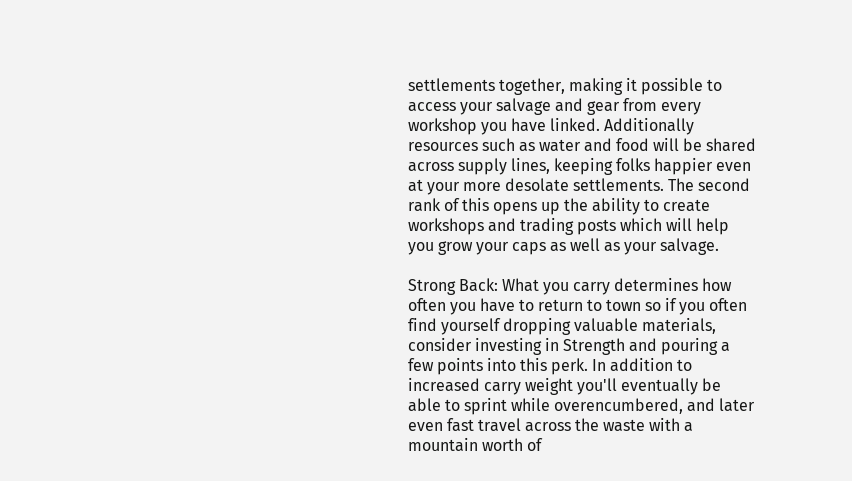settlements together, making it possible to access your salvage and gear from every workshop you have linked. Additionally resources such as water and food will be shared across supply lines, keeping folks happier even at your more desolate settlements. The second rank of this opens up the ability to create workshops and trading posts which will help you grow your caps as well as your salvage.

Strong Back: What you carry determines how often you have to return to town so if you often find yourself dropping valuable materials, consider investing in Strength and pouring a few points into this perk. In addition to increased carry weight you'll eventually be able to sprint while overencumbered, and later even fast travel across the waste with a mountain worth of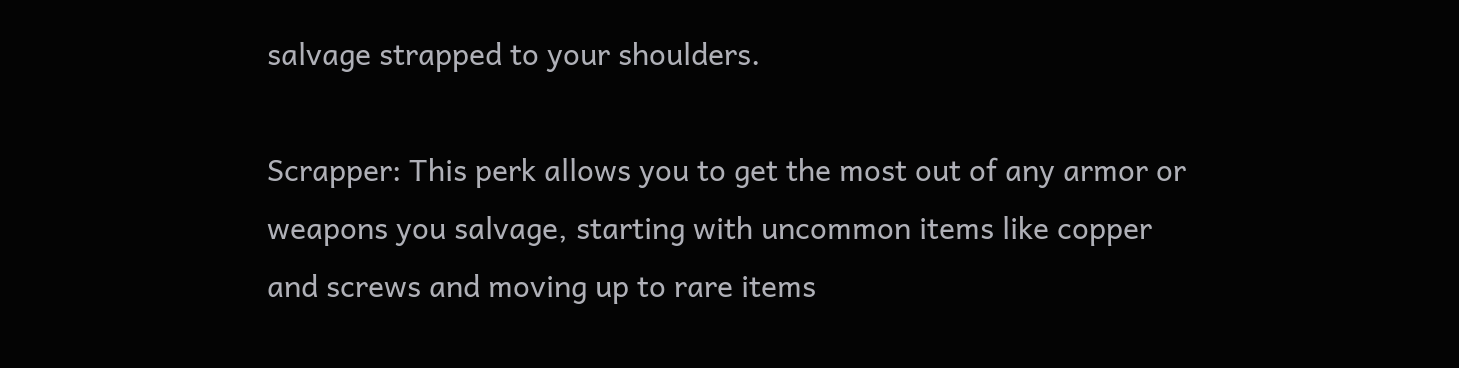salvage strapped to your shoulders.

Scrapper: This perk allows you to get the most out of any armor or weapons you salvage, starting with uncommon items like copper and screws and moving up to rare items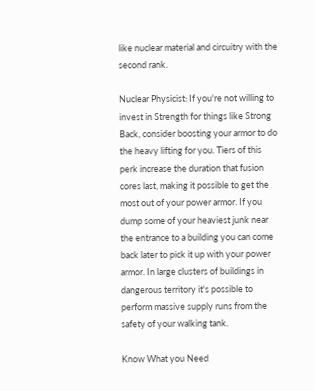like nuclear material and circuitry with the second rank.

Nuclear Physicist: If you're not willing to invest in Strength for things like Strong Back, consider boosting your armor to do the heavy lifting for you. Tiers of this perk increase the duration that fusion cores last, making it possible to get the most out of your power armor. If you dump some of your heaviest junk near the entrance to a building you can come back later to pick it up with your power armor. In large clusters of buildings in dangerous territory it's possible to perform massive supply runs from the safety of your walking tank.

Know What you Need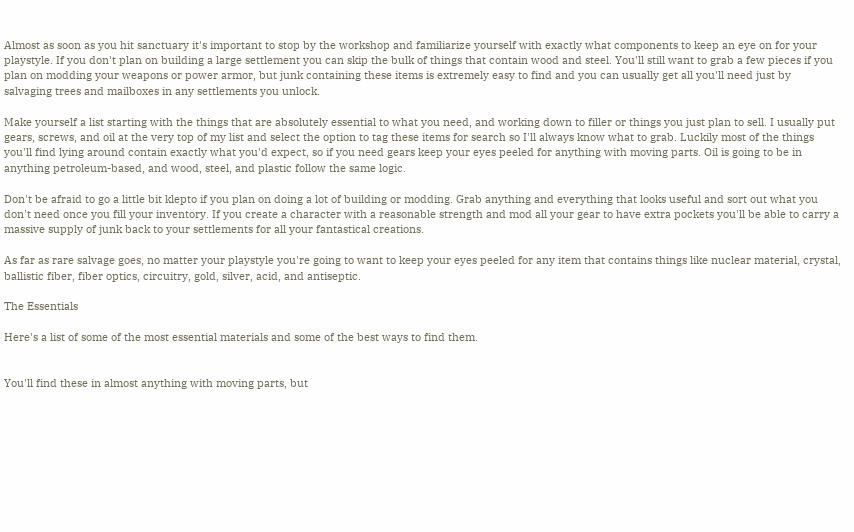Almost as soon as you hit sanctuary it's important to stop by the workshop and familiarize yourself with exactly what components to keep an eye on for your playstyle. If you don't plan on building a large settlement you can skip the bulk of things that contain wood and steel. You'll still want to grab a few pieces if you plan on modding your weapons or power armor, but junk containing these items is extremely easy to find and you can usually get all you'll need just by salvaging trees and mailboxes in any settlements you unlock.

Make yourself a list starting with the things that are absolutely essential to what you need, and working down to filler or things you just plan to sell. I usually put gears, screws, and oil at the very top of my list and select the option to tag these items for search so I'll always know what to grab. Luckily most of the things you'll find lying around contain exactly what you'd expect, so if you need gears keep your eyes peeled for anything with moving parts. Oil is going to be in anything petroleum-based, and wood, steel, and plastic follow the same logic.

Don't be afraid to go a little bit klepto if you plan on doing a lot of building or modding. Grab anything and everything that looks useful and sort out what you don't need once you fill your inventory. If you create a character with a reasonable strength and mod all your gear to have extra pockets you'll be able to carry a massive supply of junk back to your settlements for all your fantastical creations.

As far as rare salvage goes, no matter your playstyle you're going to want to keep your eyes peeled for any item that contains things like nuclear material, crystal, ballistic fiber, fiber optics, circuitry, gold, silver, acid, and antiseptic.

The Essentials

Here's a list of some of the most essential materials and some of the best ways to find them.


You'll find these in almost anything with moving parts, but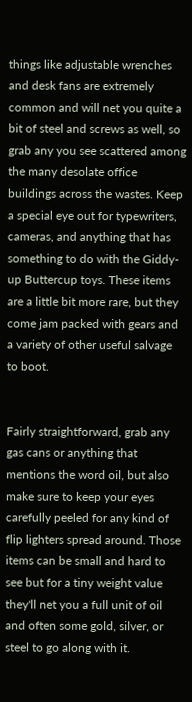things like adjustable wrenches and desk fans are extremely common and will net you quite a bit of steel and screws as well, so grab any you see scattered among the many desolate office buildings across the wastes. Keep a special eye out for typewriters, cameras, and anything that has something to do with the Giddy-up Buttercup toys. These items are a little bit more rare, but they come jam packed with gears and a variety of other useful salvage to boot.


Fairly straightforward, grab any gas cans or anything that mentions the word oil, but also make sure to keep your eyes carefully peeled for any kind of flip lighters spread around. Those items can be small and hard to see but for a tiny weight value they'll net you a full unit of oil and often some gold, silver, or steel to go along with it.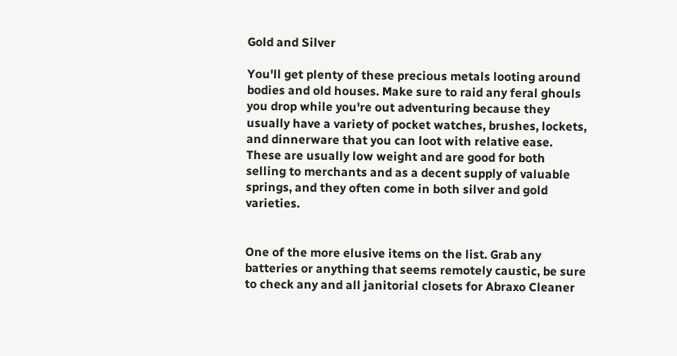Gold and Silver

You'll get plenty of these precious metals looting around bodies and old houses. Make sure to raid any feral ghouls you drop while you're out adventuring because they usually have a variety of pocket watches, brushes, lockets, and dinnerware that you can loot with relative ease. These are usually low weight and are good for both selling to merchants and as a decent supply of valuable springs, and they often come in both silver and gold varieties.


One of the more elusive items on the list. Grab any batteries or anything that seems remotely caustic, be sure to check any and all janitorial closets for Abraxo Cleaner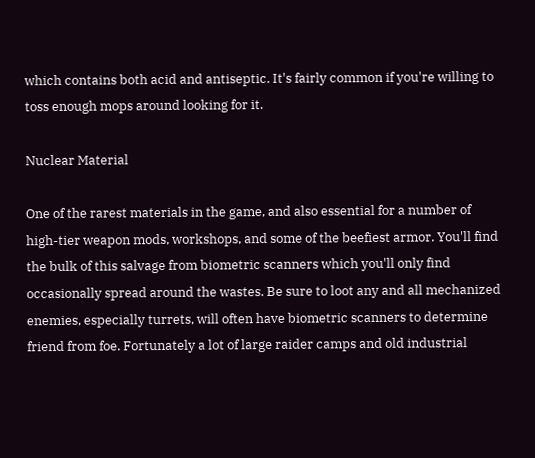which contains both acid and antiseptic. It's fairly common if you're willing to toss enough mops around looking for it.

Nuclear Material

One of the rarest materials in the game, and also essential for a number of high-tier weapon mods, workshops, and some of the beefiest armor. You'll find the bulk of this salvage from biometric scanners which you'll only find occasionally spread around the wastes. Be sure to loot any and all mechanized enemies, especially turrets, will often have biometric scanners to determine friend from foe. Fortunately a lot of large raider camps and old industrial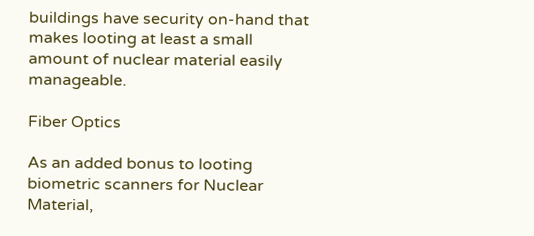buildings have security on-hand that makes looting at least a small amount of nuclear material easily manageable.

Fiber Optics

As an added bonus to looting biometric scanners for Nuclear Material,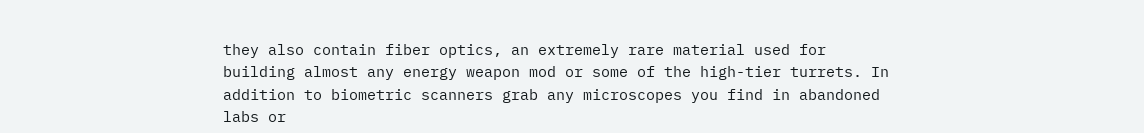they also contain fiber optics, an extremely rare material used for building almost any energy weapon mod or some of the high-tier turrets. In addition to biometric scanners grab any microscopes you find in abandoned labs or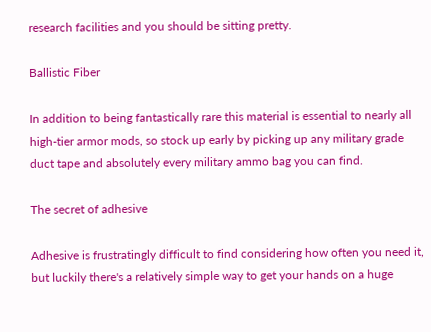research facilities and you should be sitting pretty.

Ballistic Fiber

In addition to being fantastically rare this material is essential to nearly all high-tier armor mods, so stock up early by picking up any military grade duct tape and absolutely every military ammo bag you can find.

The secret of adhesive

Adhesive is frustratingly difficult to find considering how often you need it, but luckily there's a relatively simple way to get your hands on a huge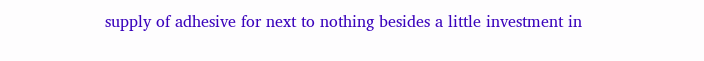supply of adhesive for next to nothing besides a little investment in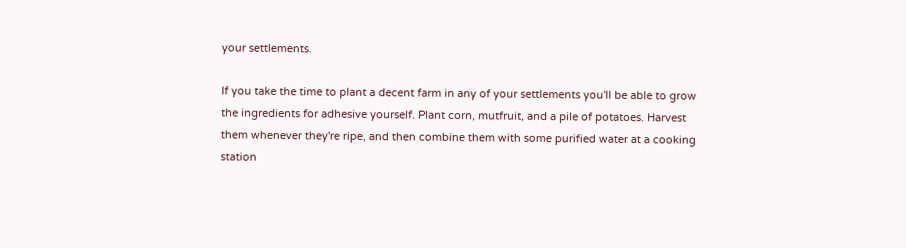your settlements.

If you take the time to plant a decent farm in any of your settlements you'll be able to grow the ingredients for adhesive yourself. Plant corn, mutfruit, and a pile of potatoes. Harvest them whenever they're ripe, and then combine them with some purified water at a cooking station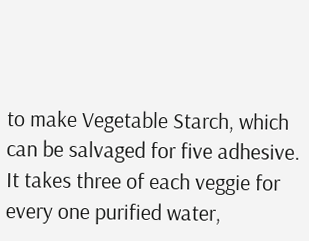to make Vegetable Starch, which can be salvaged for five adhesive. It takes three of each veggie for every one purified water,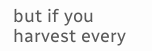but if you harvest every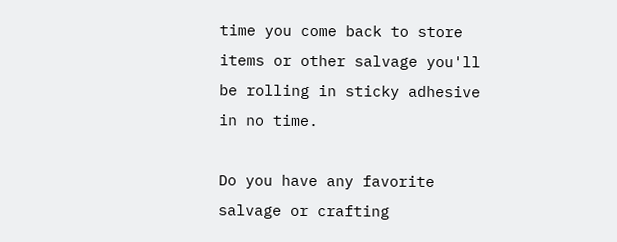time you come back to store items or other salvage you'll be rolling in sticky adhesive in no time.

Do you have any favorite salvage or crafting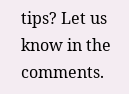tips? Let us know in the comments.